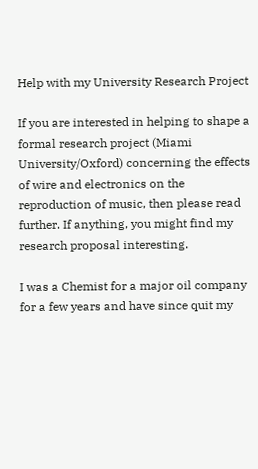Help with my University Research Project

If you are interested in helping to shape a formal research project (Miami University/Oxford) concerning the effects of wire and electronics on the reproduction of music, then please read further. If anything, you might find my research proposal interesting.

I was a Chemist for a major oil company for a few years and have since quit my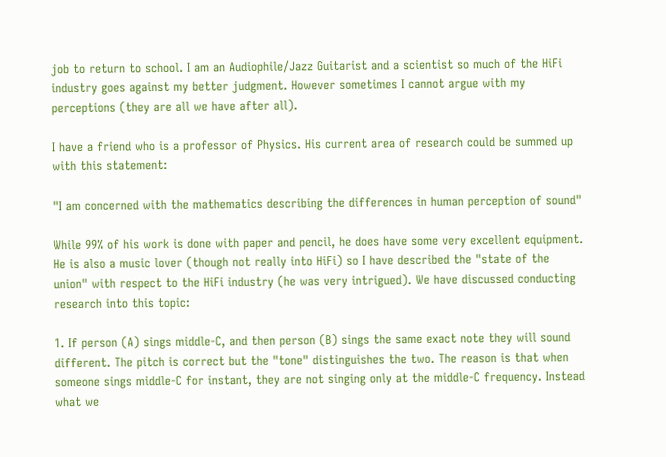job to return to school. I am an Audiophile/Jazz Guitarist and a scientist so much of the HiFi industry goes against my better judgment. However sometimes I cannot argue with my perceptions (they are all we have after all).

I have a friend who is a professor of Physics. His current area of research could be summed up with this statement:

"I am concerned with the mathematics describing the differences in human perception of sound"

While 99% of his work is done with paper and pencil, he does have some very excellent equipment. He is also a music lover (though not really into HiFi) so I have described the "state of the union" with respect to the HiFi industry (he was very intrigued). We have discussed conducting research into this topic:

1. If person (A) sings middle-C, and then person (B) sings the same exact note they will sound different. The pitch is correct but the "tone" distinguishes the two. The reason is that when someone sings middle-C for instant, they are not singing only at the middle-C frequency. Instead what we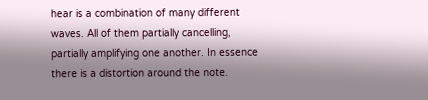hear is a combination of many different waves. All of them partially cancelling, partially amplifying one another. In essence there is a distortion around the note.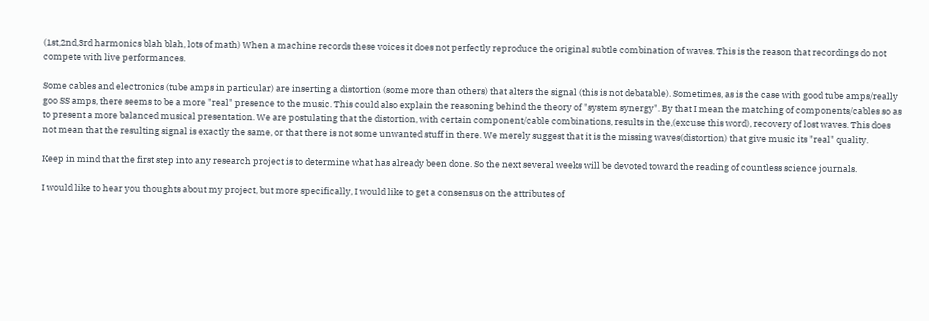(1st,2nd,3rd harmonics blah blah, lots of math) When a machine records these voices it does not perfectly reproduce the original subtle combination of waves. This is the reason that recordings do not compete with live performances.

Some cables and electronics (tube amps in particular) are inserting a distortion (some more than others) that alters the signal (this is not debatable). Sometimes, as is the case with good tube amps/really goo SS amps, there seems to be a more "real" presence to the music. This could also explain the reasoning behind the theory of "system synergy". By that I mean the matching of components/cables so as to present a more balanced musical presentation. We are postulating that the distortion, with certain component/cable combinations, results in the,(excuse this word), recovery of lost waves. This does not mean that the resulting signal is exactly the same, or that there is not some unwanted stuff in there. We merely suggest that it is the missing waves(distortion) that give music its "real" quality.

Keep in mind that the first step into any research project is to determine what has already been done. So the next several weeks will be devoted toward the reading of countless science journals.

I would like to hear you thoughts about my project, but more specifically, I would like to get a consensus on the attributes of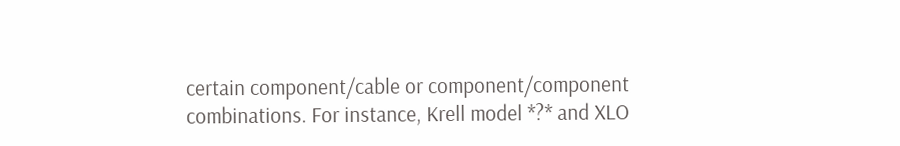certain component/cable or component/component combinations. For instance, Krell model *?* and XLO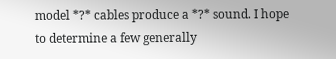model *?* cables produce a *?* sound. I hope to determine a few generally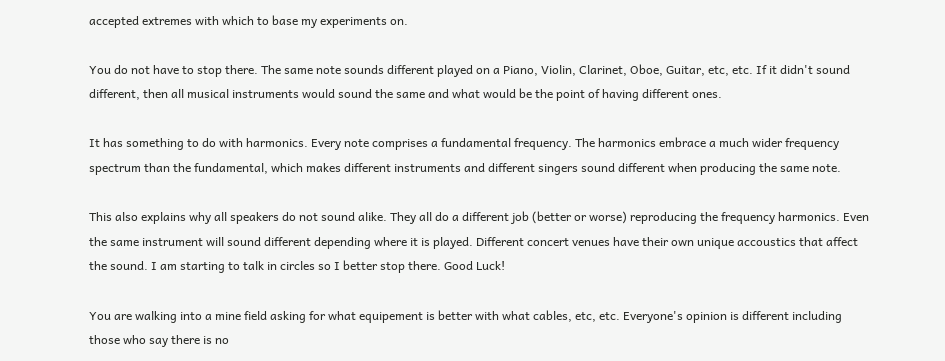accepted extremes with which to base my experiments on.

You do not have to stop there. The same note sounds different played on a Piano, Violin, Clarinet, Oboe, Guitar, etc, etc. If it didn't sound different, then all musical instruments would sound the same and what would be the point of having different ones.

It has something to do with harmonics. Every note comprises a fundamental frequency. The harmonics embrace a much wider frequency spectrum than the fundamental, which makes different instruments and different singers sound different when producing the same note.

This also explains why all speakers do not sound alike. They all do a different job (better or worse) reproducing the frequency harmonics. Even the same instrument will sound different depending where it is played. Different concert venues have their own unique accoustics that affect the sound. I am starting to talk in circles so I better stop there. Good Luck!

You are walking into a mine field asking for what equipement is better with what cables, etc, etc. Everyone's opinion is different including those who say there is no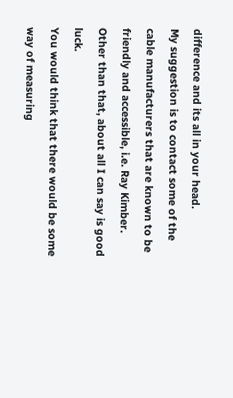difference and its all in your head.
My suggestion is to contact some of the cable manufacturers that are known to be friendly and accessible, i.e. Ray Kimber. Other than that, about all I can say is good luck.
You would think that there would be some way of measuring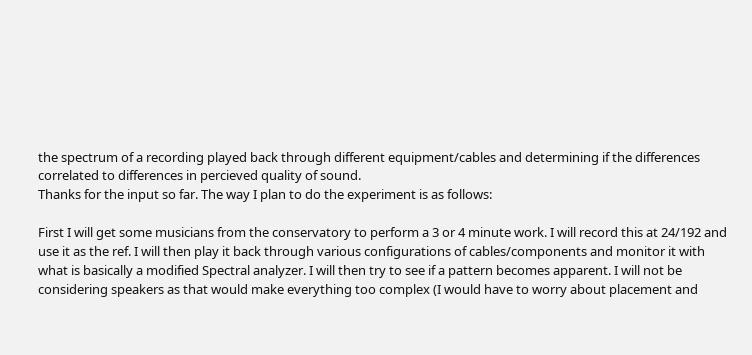the spectrum of a recording played back through different equipment/cables and determining if the differences correlated to differences in percieved quality of sound.
Thanks for the input so far. The way I plan to do the experiment is as follows:

First I will get some musicians from the conservatory to perform a 3 or 4 minute work. I will record this at 24/192 and use it as the ref. I will then play it back through various configurations of cables/components and monitor it with what is basically a modified Spectral analyzer. I will then try to see if a pattern becomes apparent. I will not be considering speakers as that would make everything too complex (I would have to worry about placement and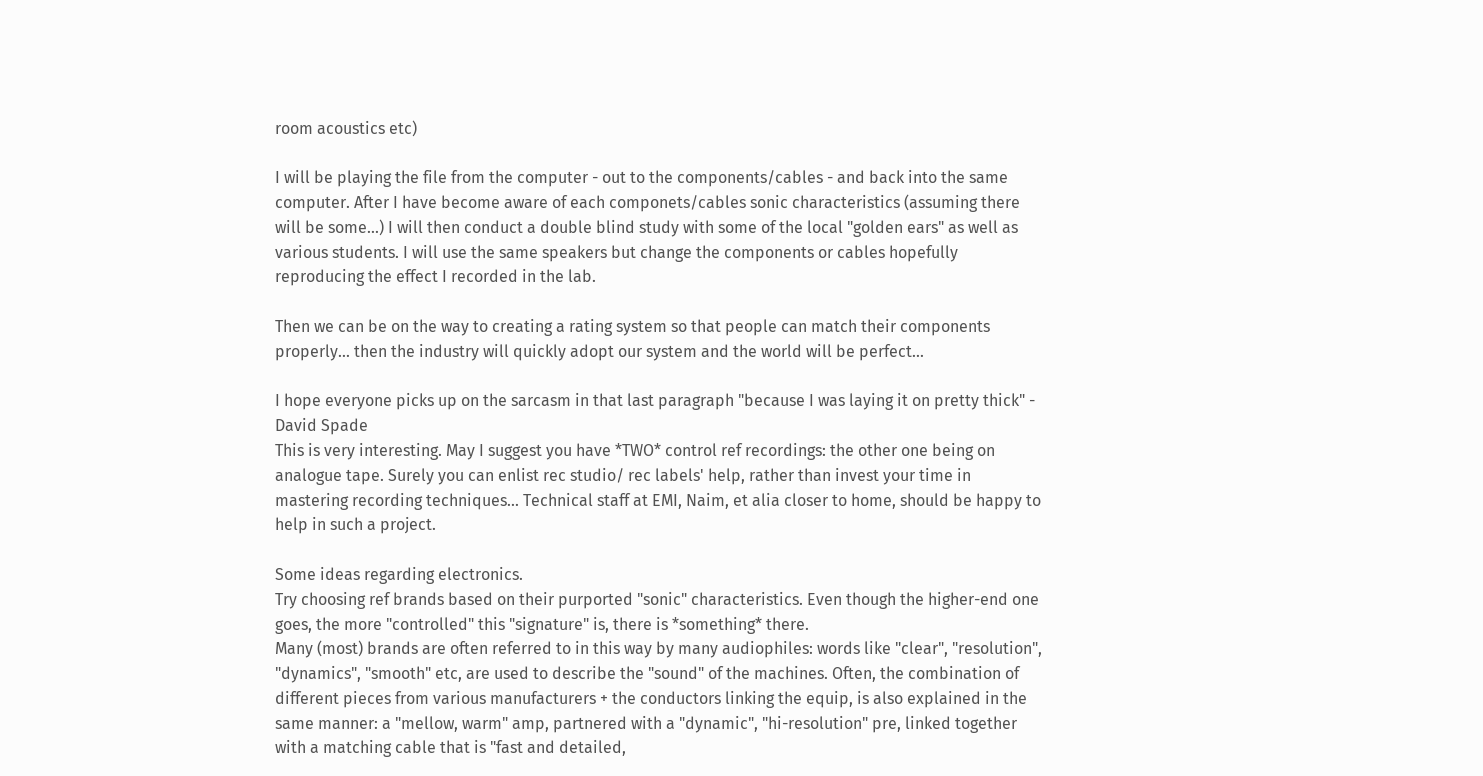room acoustics etc)

I will be playing the file from the computer - out to the components/cables - and back into the same computer. After I have become aware of each componets/cables sonic characteristics (assuming there will be some...) I will then conduct a double blind study with some of the local "golden ears" as well as various students. I will use the same speakers but change the components or cables hopefully reproducing the effect I recorded in the lab.

Then we can be on the way to creating a rating system so that people can match their components properly... then the industry will quickly adopt our system and the world will be perfect...

I hope everyone picks up on the sarcasm in that last paragraph "because I was laying it on pretty thick" - David Spade
This is very interesting. May I suggest you have *TWO* control ref recordings: the other one being on analogue tape. Surely you can enlist rec studio/ rec labels' help, rather than invest your time in mastering recording techniques... Technical staff at EMI, Naim, et alia closer to home, should be happy to help in such a project.

Some ideas regarding electronics.
Try choosing ref brands based on their purported "sonic" characteristics. Even though the higher-end one goes, the more "controlled" this "signature" is, there is *something* there.
Many (most) brands are often referred to in this way by many audiophiles: words like "clear", "resolution", "dynamics", "smooth" etc, are used to describe the "sound" of the machines. Often, the combination of different pieces from various manufacturers + the conductors linking the equip, is also explained in the same manner: a "mellow, warm" amp, partnered with a "dynamic", "hi-resolution" pre, linked together with a matching cable that is "fast and detailed,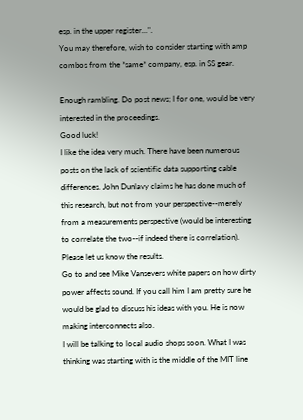esp. in the upper register...".
You may therefore, wish to consider starting with amp combos from the *same* company, esp. in SS gear.

Enough rambling. Do post news; I for one, would be very interested in the proceedings.
Good luck!
I like the idea very much. There have been numerous posts on the lack of scientific data supporting cable differences. John Dunlavy claims he has done much of this research, but not from your perspective--merely from a measurements perspective (would be interesting to correlate the two--if indeed there is correlation). Please let us know the results.
Go to and see Mike Vansevers white papers on how dirty power affects sound. If you call him I am pretty sure he would be glad to discuss his ideas with you. He is now making interconnects also.
I will be talking to local audio shops soon. What I was thinking was starting with is the middle of the MIT line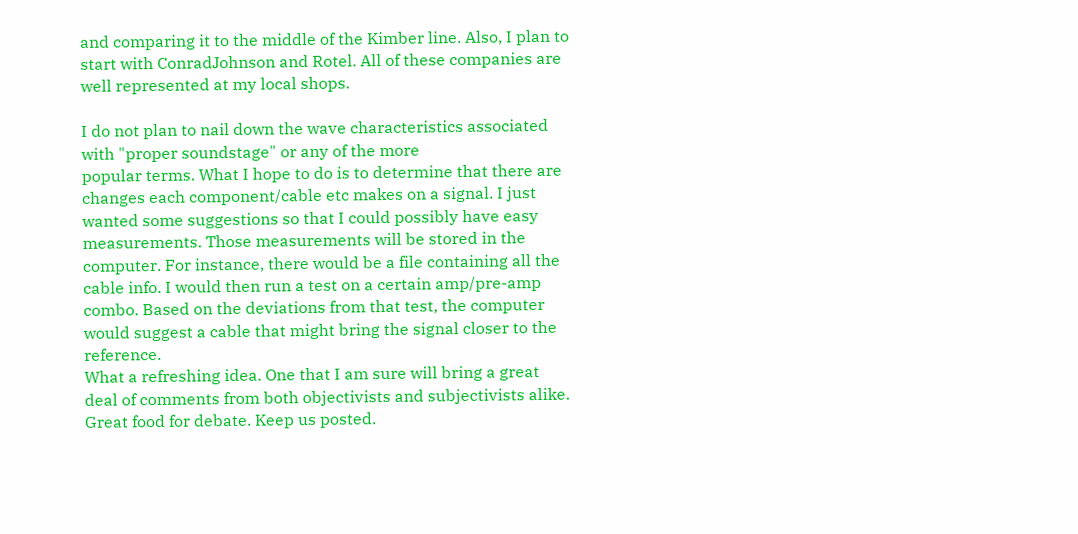and comparing it to the middle of the Kimber line. Also, I plan to start with ConradJohnson and Rotel. All of these companies are well represented at my local shops.

I do not plan to nail down the wave characteristics associated with "proper soundstage" or any of the more
popular terms. What I hope to do is to determine that there are changes each component/cable etc makes on a signal. I just wanted some suggestions so that I could possibly have easy measurements. Those measurements will be stored in the computer. For instance, there would be a file containing all the cable info. I would then run a test on a certain amp/pre-amp combo. Based on the deviations from that test, the computer would suggest a cable that might bring the signal closer to the reference.
What a refreshing idea. One that I am sure will bring a great deal of comments from both objectivists and subjectivists alike. Great food for debate. Keep us posted.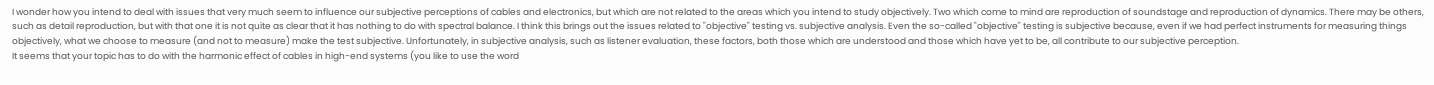I wonder how you intend to deal with issues that very much seem to influence our subjective perceptions of cables and electronics, but which are not related to the areas which you intend to study objectively. Two which come to mind are reproduction of soundstage and reproduction of dynamics. There may be others, such as detail reproduction, but with that one it is not quite as clear that it has nothing to do with spectral balance. I think this brings out the issues related to "objective" testing vs. subjective analysis. Even the so-called "objective" testing is subjective because, even if we had perfect instruments for measuring things objectively, what we choose to measure (and not to measure) make the test subjective. Unfortunately, in subjective analysis, such as listener evaluation, these factors, both those which are understood and those which have yet to be, all contribute to our subjective perception.
It seems that your topic has to do with the harmonic effect of cables in high-end systems (you like to use the word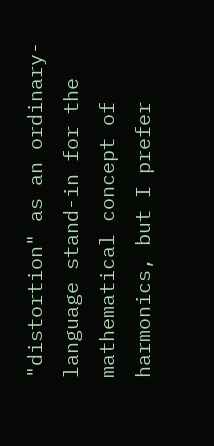"distortion" as an ordinary-language stand-in for the mathematical concept of harmonics, but I prefer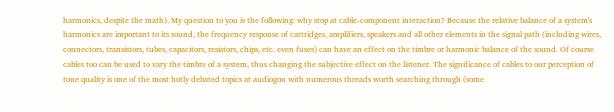harmonics, despite the math). My question to you is the following: why stop at cable-component interaction? Because the relative balance of a system's harmonics are important to its sound, the frequency response of cartridges, amplifiers, speakers and all other elements in the signal path (including wires, connectors, transistors, tubes, capacitors, resistors, chips, etc. even fuses) can have an effect on the timbre or harmonic balance of the sound. Of course cables too can be used to vary the timbre of a system, thus changing the subjective effect on the listener. The significance of cables to our perception of tone quality is one of the most hotly debated topics at audiogon with numerous threads worth searching through (some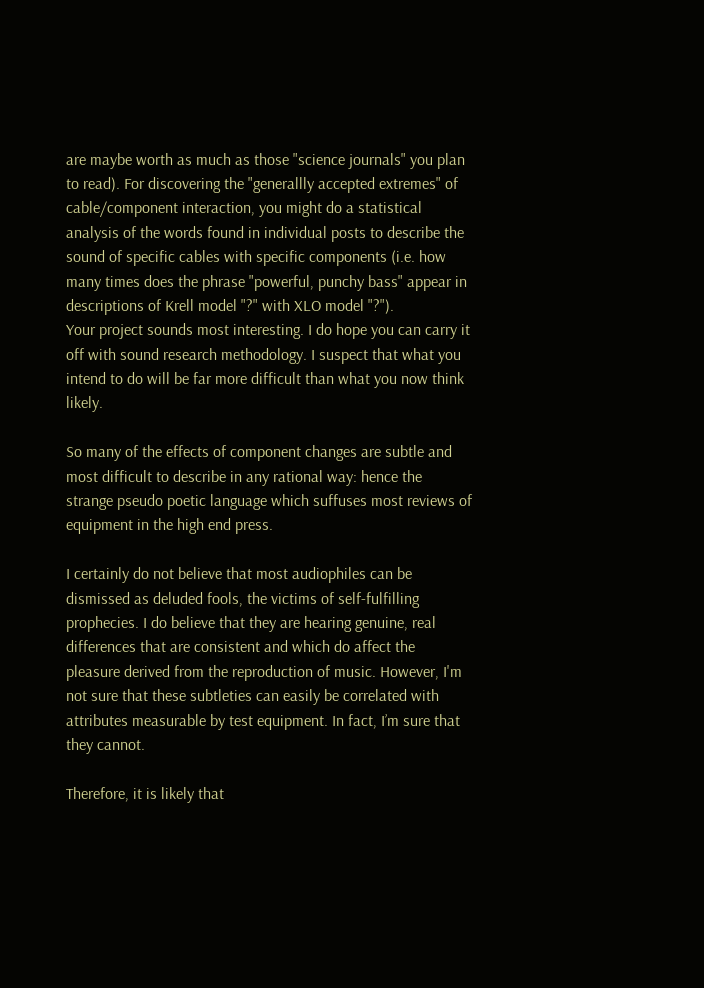are maybe worth as much as those "science journals" you plan to read). For discovering the "generallly accepted extremes" of cable/component interaction, you might do a statistical analysis of the words found in individual posts to describe the sound of specific cables with specific components (i.e. how many times does the phrase "powerful, punchy bass" appear in descriptions of Krell model "?" with XLO model "?").
Your project sounds most interesting. I do hope you can carry it off with sound research methodology. I suspect that what you intend to do will be far more difficult than what you now think likely.

So many of the effects of component changes are subtle and most difficult to describe in any rational way: hence the strange pseudo poetic language which suffuses most reviews of equipment in the high end press.

I certainly do not believe that most audiophiles can be dismissed as deluded fools, the victims of self-fulfilling prophecies. I do believe that they are hearing genuine, real differences that are consistent and which do affect the pleasure derived from the reproduction of music. However, I'm not sure that these subtleties can easily be correlated with attributes measurable by test equipment. In fact, I’m sure that they cannot.

Therefore, it is likely that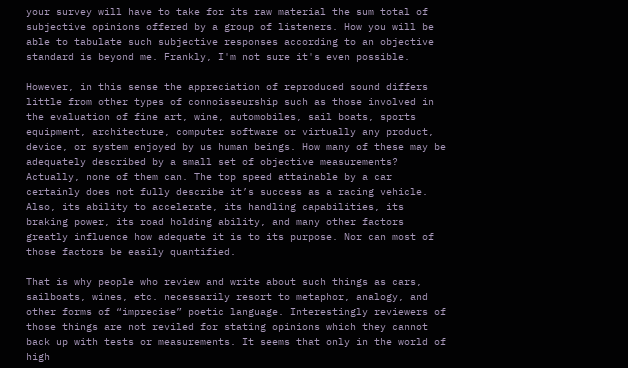your survey will have to take for its raw material the sum total of subjective opinions offered by a group of listeners. How you will be able to tabulate such subjective responses according to an objective standard is beyond me. Frankly, I'm not sure it's even possible.

However, in this sense the appreciation of reproduced sound differs little from other types of connoisseurship such as those involved in the evaluation of fine art, wine, automobiles, sail boats, sports equipment, architecture, computer software or virtually any product, device, or system enjoyed by us human beings. How many of these may be adequately described by a small set of objective measurements? Actually, none of them can. The top speed attainable by a car certainly does not fully describe it’s success as a racing vehicle. Also, its ability to accelerate, its handling capabilities, its braking power, its road holding ability, and many other factors greatly influence how adequate it is to its purpose. Nor can most of those factors be easily quantified.

That is why people who review and write about such things as cars, sailboats, wines, etc. necessarily resort to metaphor, analogy, and other forms of “imprecise” poetic language. Interestingly reviewers of those things are not reviled for stating opinions which they cannot back up with tests or measurements. It seems that only in the world of high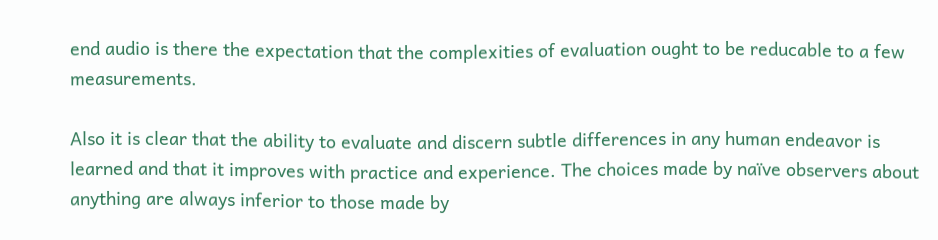end audio is there the expectation that the complexities of evaluation ought to be reducable to a few measurements.

Also it is clear that the ability to evaluate and discern subtle differences in any human endeavor is learned and that it improves with practice and experience. The choices made by naïve observers about anything are always inferior to those made by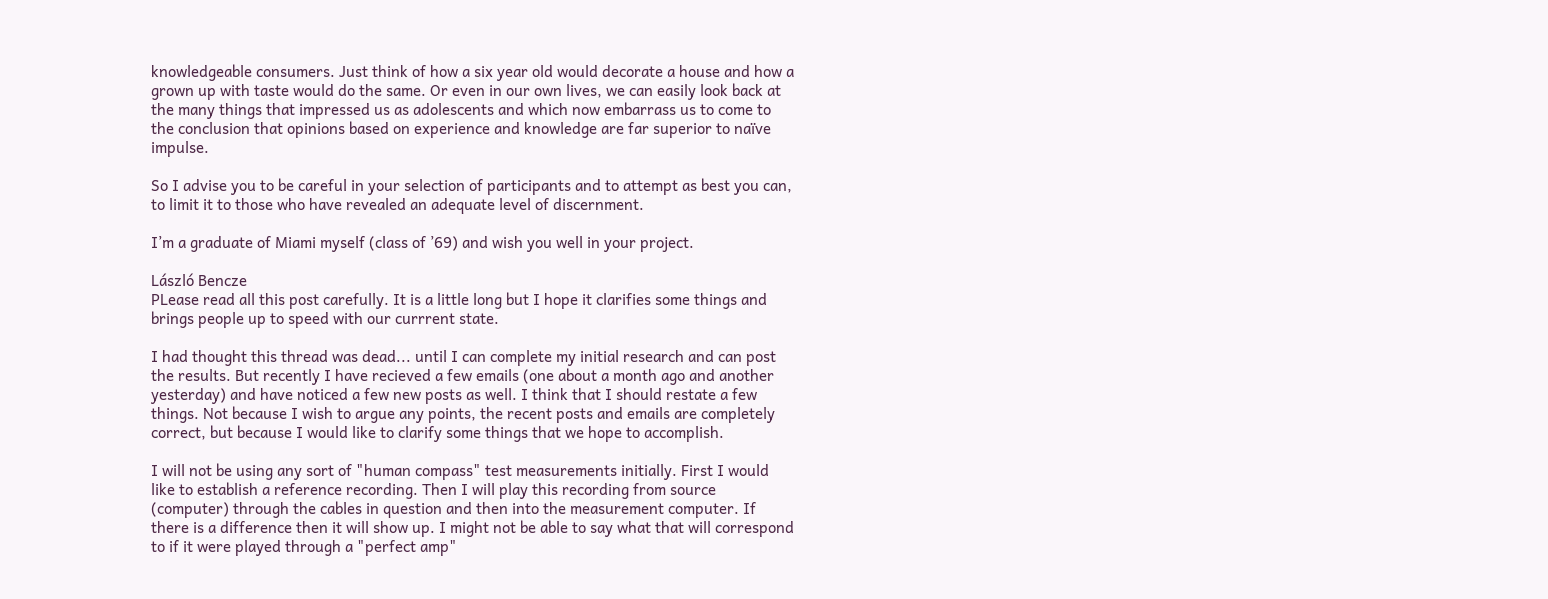knowledgeable consumers. Just think of how a six year old would decorate a house and how a grown up with taste would do the same. Or even in our own lives, we can easily look back at the many things that impressed us as adolescents and which now embarrass us to come to the conclusion that opinions based on experience and knowledge are far superior to naïve impulse.

So I advise you to be careful in your selection of participants and to attempt as best you can, to limit it to those who have revealed an adequate level of discernment.

I’m a graduate of Miami myself (class of ’69) and wish you well in your project.

László Bencze
PLease read all this post carefully. It is a little long but I hope it clarifies some things and brings people up to speed with our currrent state.

I had thought this thread was dead... until I can complete my initial research and can post the results. But recently I have recieved a few emails (one about a month ago and another yesterday) and have noticed a few new posts as well. I think that I should restate a few things. Not because I wish to argue any points, the recent posts and emails are completely correct, but because I would like to clarify some things that we hope to accomplish.

I will not be using any sort of "human compass" test measurements initially. First I would like to establish a reference recording. Then I will play this recording from source (computer) through the cables in question and then into the measurement computer. If there is a difference then it will show up. I might not be able to say what that will correspond to if it were played through a "perfect amp"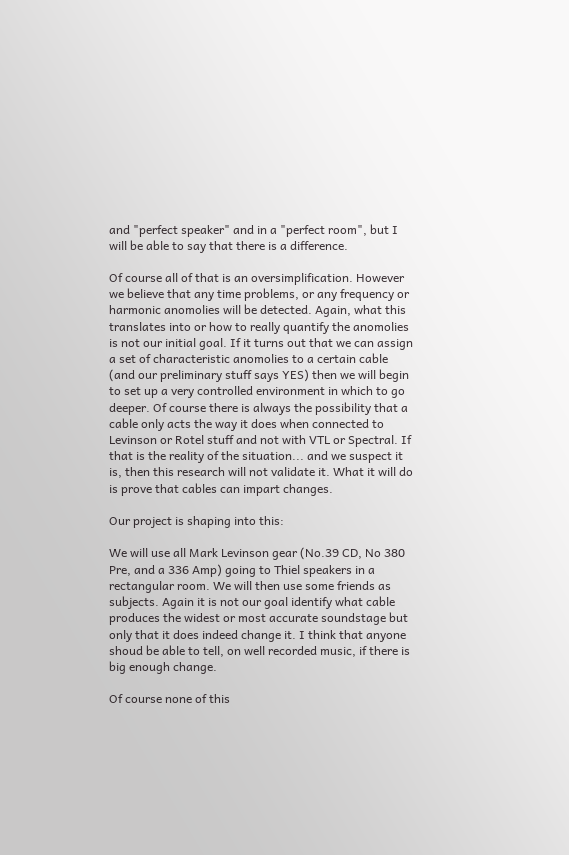and "perfect speaker" and in a "perfect room", but I will be able to say that there is a difference.

Of course all of that is an oversimplification. However we believe that any time problems, or any frequency or harmonic anomolies will be detected. Again, what this translates into or how to really quantify the anomolies is not our initial goal. If it turns out that we can assign a set of characteristic anomolies to a certain cable (and our preliminary stuff says YES) then we will begin to set up a very controlled environment in which to go deeper. Of course there is always the possibility that a cable only acts the way it does when connected to Levinson or Rotel stuff and not with VTL or Spectral. If that is the reality of the situation... and we suspect it is, then this research will not validate it. What it will do is prove that cables can impart changes.

Our project is shaping into this:

We will use all Mark Levinson gear (No.39 CD, No 380 Pre, and a 336 Amp) going to Thiel speakers in a rectangular room. We will then use some friends as subjects. Again it is not our goal identify what cable produces the widest or most accurate soundstage but only that it does indeed change it. I think that anyone shoud be able to tell, on well recorded music, if there is big enough change.

Of course none of this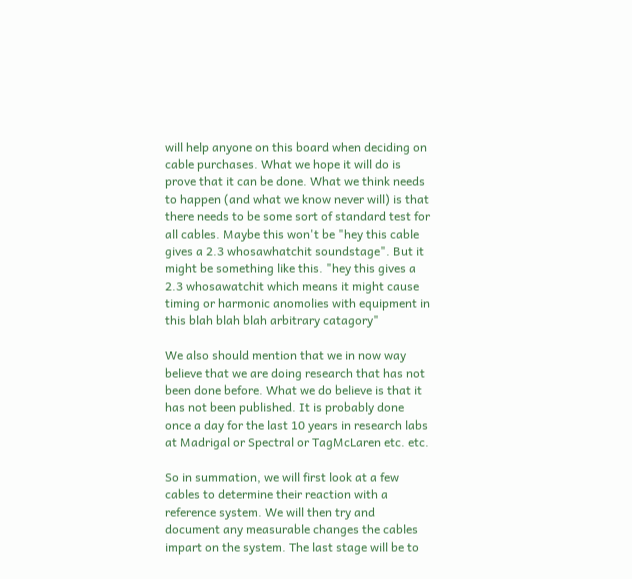will help anyone on this board when deciding on cable purchases. What we hope it will do is prove that it can be done. What we think needs to happen (and what we know never will) is that there needs to be some sort of standard test for all cables. Maybe this won't be "hey this cable gives a 2.3 whosawhatchit soundstage". But it might be something like this. "hey this gives a 2.3 whosawatchit which means it might cause timing or harmonic anomolies with equipment in this blah blah blah arbitrary catagory"

We also should mention that we in now way believe that we are doing research that has not been done before. What we do believe is that it has not been published. It is probably done once a day for the last 10 years in research labs at Madrigal or Spectral or TagMcLaren etc. etc.

So in summation, we will first look at a few cables to determine their reaction with a reference system. We will then try and document any measurable changes the cables impart on the system. The last stage will be to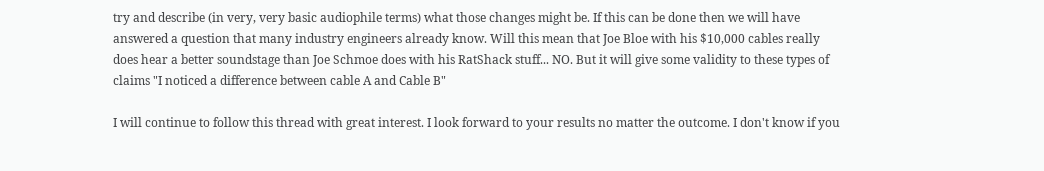try and describe (in very, very basic audiophile terms) what those changes might be. If this can be done then we will have answered a question that many industry engineers already know. Will this mean that Joe Bloe with his $10,000 cables really does hear a better soundstage than Joe Schmoe does with his RatShack stuff... NO. But it will give some validity to these types of claims "I noticed a difference between cable A and Cable B"

I will continue to follow this thread with great interest. I look forward to your results no matter the outcome. I don't know if you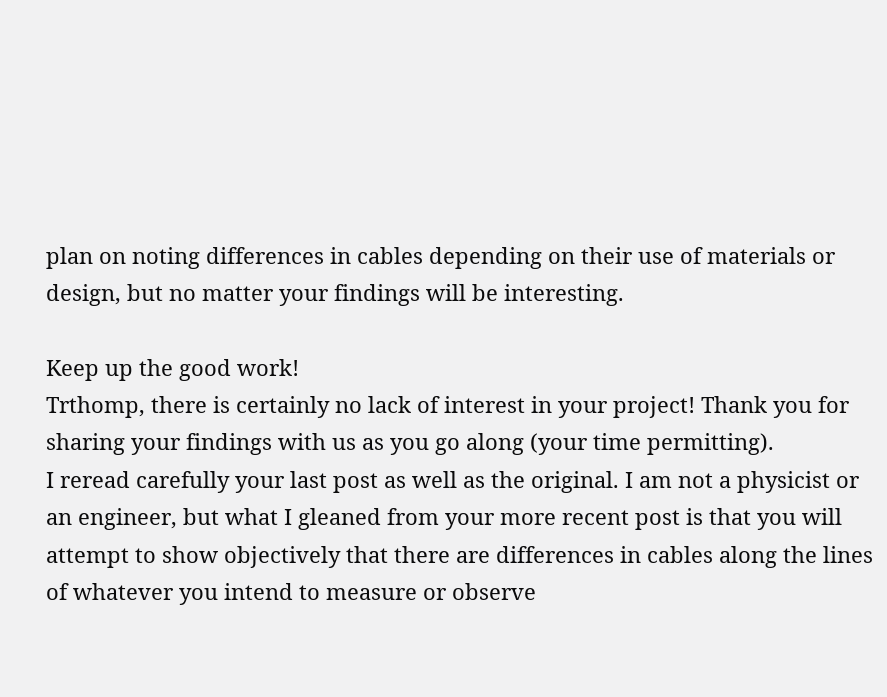plan on noting differences in cables depending on their use of materials or design, but no matter your findings will be interesting.

Keep up the good work!
Trthomp, there is certainly no lack of interest in your project! Thank you for sharing your findings with us as you go along (your time permitting).
I reread carefully your last post as well as the original. I am not a physicist or an engineer, but what I gleaned from your more recent post is that you will attempt to show objectively that there are differences in cables along the lines of whatever you intend to measure or observe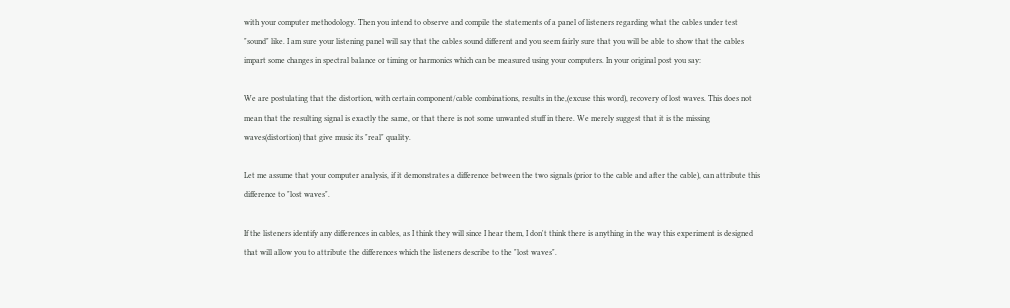with your computer methodology. Then you intend to observe and compile the statements of a panel of listeners regarding what the cables under test "sound" like. I am sure your listening panel will say that the cables sound different and you seem fairly sure that you will be able to show that the cables impart some changes in spectral balance or timing or harmonics which can be measured using your computers. In your original post you say:

We are postulating that the distortion, with certain component/cable combinations, results in the,(excuse this word), recovery of lost waves. This does not mean that the resulting signal is exactly the same, or that there is not some unwanted stuff in there. We merely suggest that it is the missing waves(distortion) that give music its "real" quality.

Let me assume that your computer analysis, if it demonstrates a difference between the two signals (prior to the cable and after the cable), can attribute this difference to "lost waves".

If the listeners identify any differences in cables, as I think they will since I hear them, I don't think there is anything in the way this experiment is designed that will allow you to attribute the differences which the listeners describe to the "lost waves".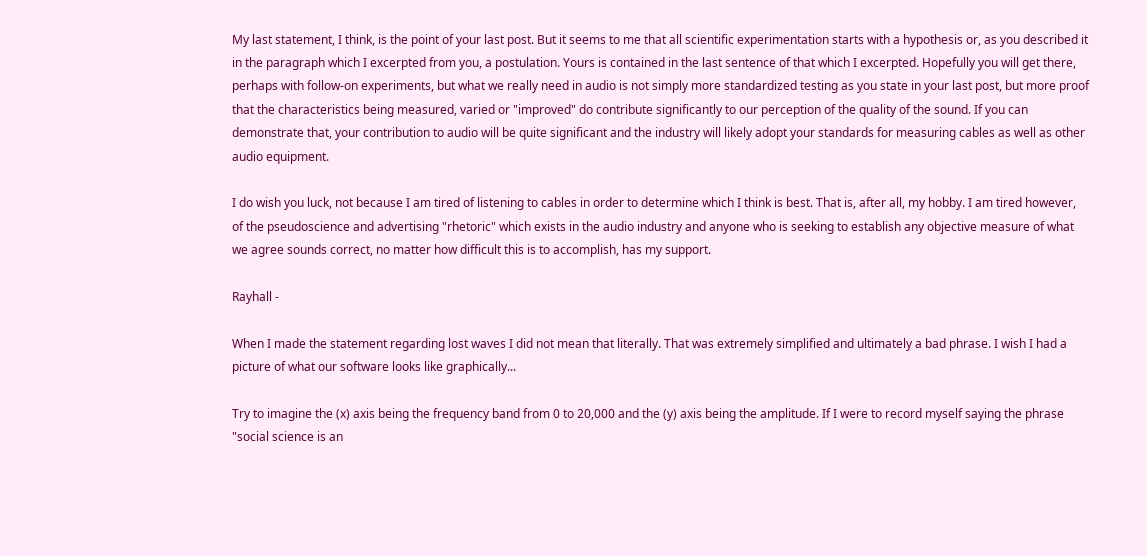My last statement, I think, is the point of your last post. But it seems to me that all scientific experimentation starts with a hypothesis or, as you described it in the paragraph which I excerpted from you, a postulation. Yours is contained in the last sentence of that which I excerpted. Hopefully you will get there, perhaps with follow-on experiments, but what we really need in audio is not simply more standardized testing as you state in your last post, but more proof that the characteristics being measured, varied or "improved" do contribute significantly to our perception of the quality of the sound. If you can demonstrate that, your contribution to audio will be quite significant and the industry will likely adopt your standards for measuring cables as well as other audio equipment.

I do wish you luck, not because I am tired of listening to cables in order to determine which I think is best. That is, after all, my hobby. I am tired however, of the pseudoscience and advertising "rhetoric" which exists in the audio industry and anyone who is seeking to establish any objective measure of what we agree sounds correct, no matter how difficult this is to accomplish, has my support.

Rayhall -

When I made the statement regarding lost waves I did not mean that literally. That was extremely simplified and ultimately a bad phrase. I wish I had a picture of what our software looks like graphically...

Try to imagine the (x) axis being the frequency band from 0 to 20,000 and the (y) axis being the amplitude. If I were to record myself saying the phrase "social science is an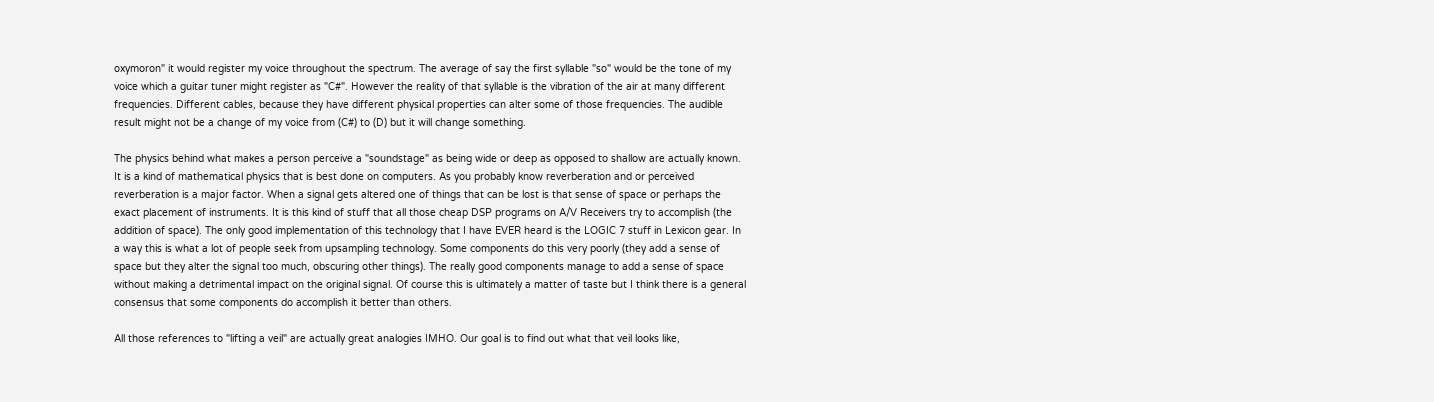oxymoron" it would register my voice throughout the spectrum. The average of say the first syllable "so" would be the tone of my voice which a guitar tuner might register as "C#". However the reality of that syllable is the vibration of the air at many different frequencies. Different cables, because they have different physical properties can alter some of those frequencies. The audible result might not be a change of my voice from (C#) to (D) but it will change something.

The physics behind what makes a person perceive a "soundstage" as being wide or deep as opposed to shallow are actually known. It is a kind of mathematical physics that is best done on computers. As you probably know reverberation and or perceived reverberation is a major factor. When a signal gets altered one of things that can be lost is that sense of space or perhaps the exact placement of instruments. It is this kind of stuff that all those cheap DSP programs on A/V Receivers try to accomplish (the addition of space). The only good implementation of this technology that I have EVER heard is the LOGIC 7 stuff in Lexicon gear. In a way this is what a lot of people seek from upsampling technology. Some components do this very poorly (they add a sense of space but they alter the signal too much, obscuring other things). The really good components manage to add a sense of space without making a detrimental impact on the original signal. Of course this is ultimately a matter of taste but I think there is a general consensus that some components do accomplish it better than others.

All those references to "lifting a veil" are actually great analogies IMHO. Our goal is to find out what that veil looks like,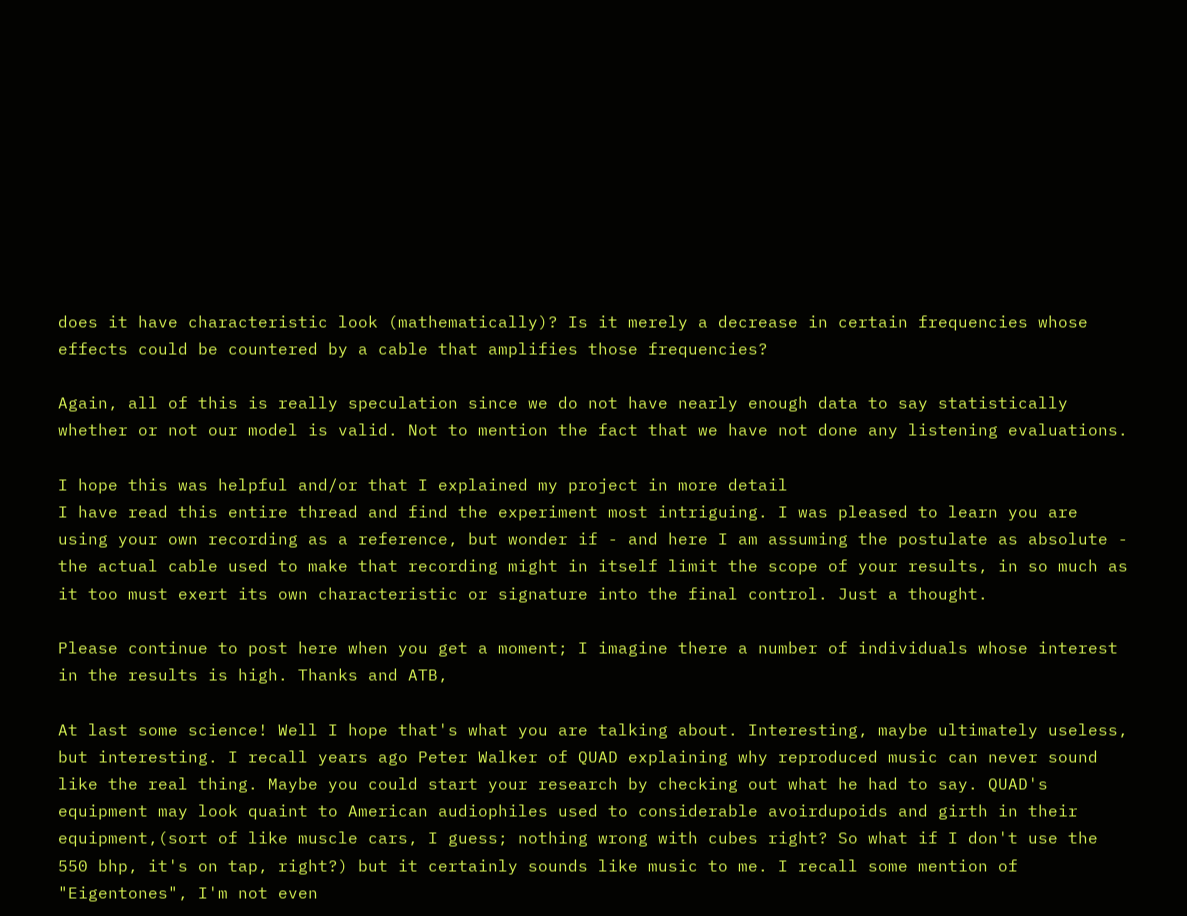does it have characteristic look (mathematically)? Is it merely a decrease in certain frequencies whose effects could be countered by a cable that amplifies those frequencies?

Again, all of this is really speculation since we do not have nearly enough data to say statistically whether or not our model is valid. Not to mention the fact that we have not done any listening evaluations.

I hope this was helpful and/or that I explained my project in more detail
I have read this entire thread and find the experiment most intriguing. I was pleased to learn you are using your own recording as a reference, but wonder if - and here I am assuming the postulate as absolute - the actual cable used to make that recording might in itself limit the scope of your results, in so much as it too must exert its own characteristic or signature into the final control. Just a thought.

Please continue to post here when you get a moment; I imagine there a number of individuals whose interest in the results is high. Thanks and ATB,

At last some science! Well I hope that's what you are talking about. Interesting, maybe ultimately useless, but interesting. I recall years ago Peter Walker of QUAD explaining why reproduced music can never sound like the real thing. Maybe you could start your research by checking out what he had to say. QUAD's equipment may look quaint to American audiophiles used to considerable avoirdupoids and girth in their equipment,(sort of like muscle cars, I guess; nothing wrong with cubes right? So what if I don't use the 550 bhp, it's on tap, right?) but it certainly sounds like music to me. I recall some mention of "Eigentones", I'm not even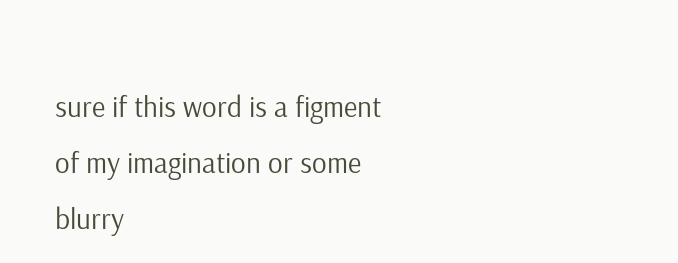sure if this word is a figment of my imagination or some blurry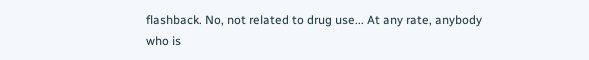flashback. No, not related to drug use... At any rate, anybody who is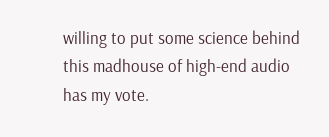willing to put some science behind this madhouse of high-end audio has my vote.